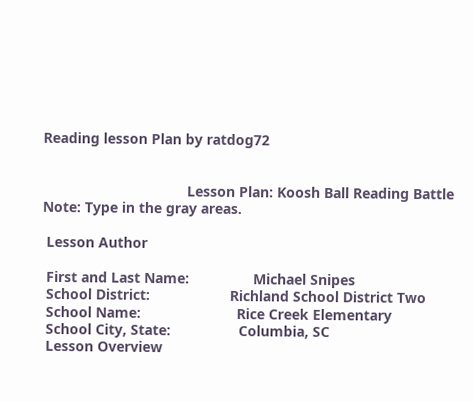Reading lesson Plan by ratdog72


                                    Lesson Plan: Koosh Ball Reading Battle                        Note: Type in the gray areas.

 Lesson Author

 First and Last Name:                Michael Snipes
 School District:                    Richland School District Two
 School Name:                        Rice Creek Elementary
 School City, State:                 Columbia, SC
 Lesson Overview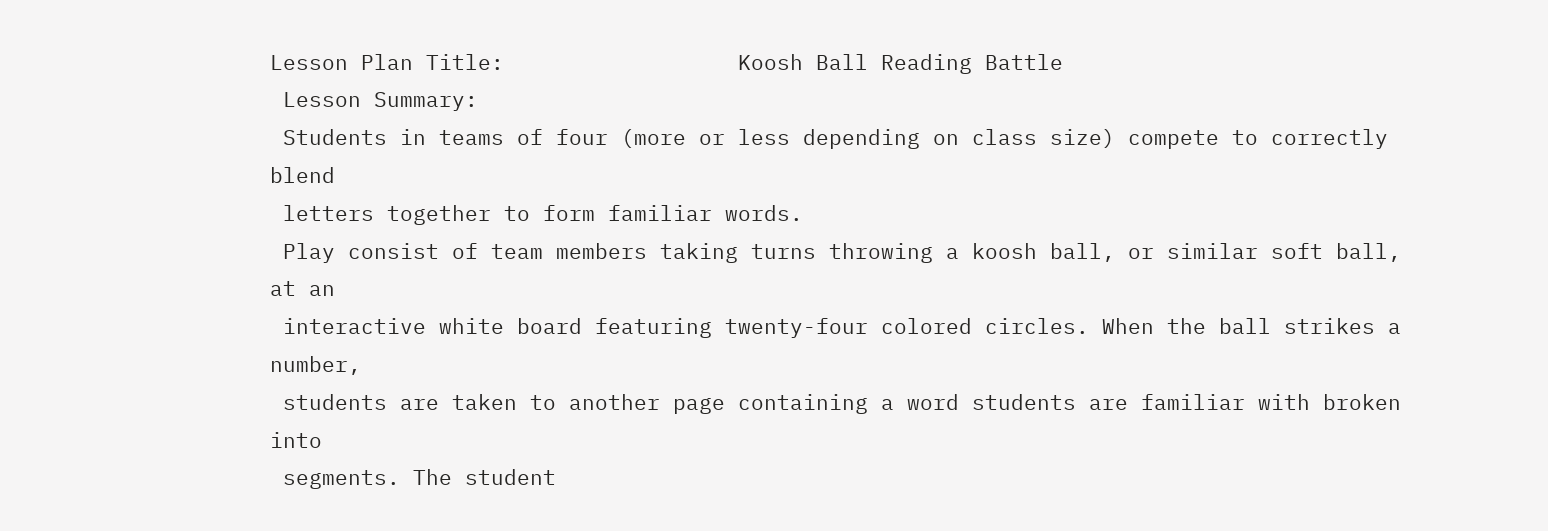Lesson Plan Title:                  Koosh Ball Reading Battle
 Lesson Summary:
 Students in teams of four (more or less depending on class size) compete to correctly blend
 letters together to form familiar words.
 Play consist of team members taking turns throwing a koosh ball, or similar soft ball, at an
 interactive white board featuring twenty-four colored circles. When the ball strikes a number,
 students are taken to another page containing a word students are familiar with broken into
 segments. The student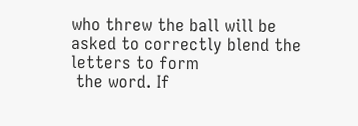who threw the ball will be asked to correctly blend the letters to form
 the word. If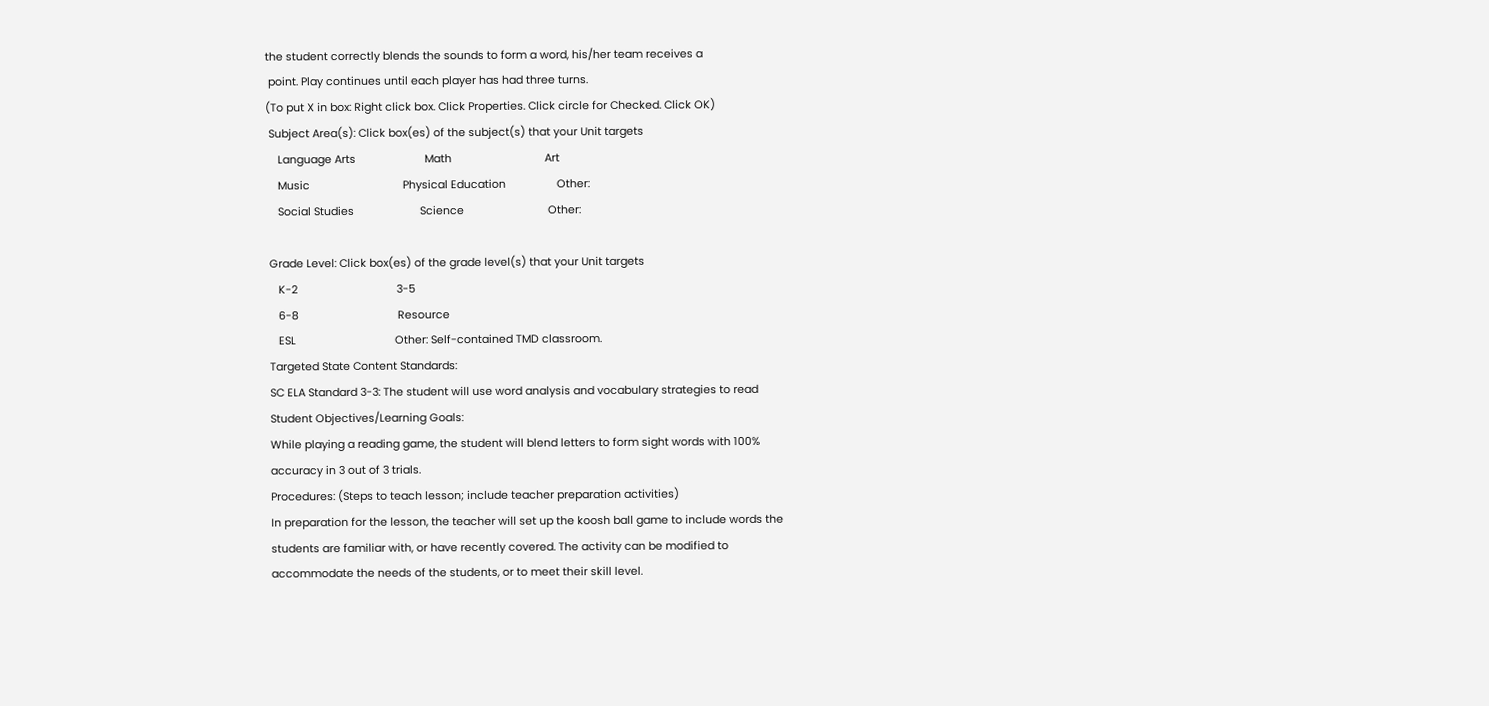the student correctly blends the sounds to form a word, his/her team receives a
 point. Play continues until each player has had three turns.
(To put X in box: Right click box. Click Properties. Click circle for Checked. Click OK)
 Subject Area(s): Click box(es) of the subject(s) that your Unit targets
    Language Arts                       Math                               Art
    Music                               Physical Education                 Other:
    Social Studies                      Science                            Other:

 Grade Level: Click box(es) of the grade level(s) that your Unit targets
    K-2                                 3-5
    6-8                                 Resource
    ESL                                 Other: Self-contained TMD classroom.
 Targeted State Content Standards:
 SC ELA Standard 3-3: The student will use word analysis and vocabulary strategies to read
 Student Objectives/Learning Goals:
 While playing a reading game, the student will blend letters to form sight words with 100%
 accuracy in 3 out of 3 trials.
 Procedures: (Steps to teach lesson; include teacher preparation activities)
 In preparation for the lesson, the teacher will set up the koosh ball game to include words the
 students are familiar with, or have recently covered. The activity can be modified to
 accommodate the needs of the students, or to meet their skill level.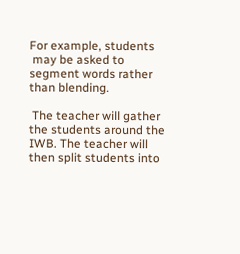For example, students
 may be asked to segment words rather than blending.

 The teacher will gather the students around the IWB. The teacher will then split students into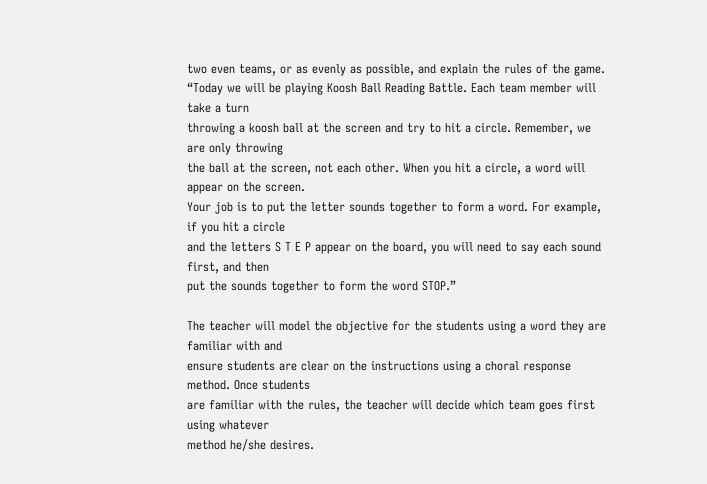two even teams, or as evenly as possible, and explain the rules of the game.
“Today we will be playing Koosh Ball Reading Battle. Each team member will take a turn
throwing a koosh ball at the screen and try to hit a circle. Remember, we are only throwing
the ball at the screen, not each other. When you hit a circle, a word will appear on the screen.
Your job is to put the letter sounds together to form a word. For example, if you hit a circle
and the letters S T E P appear on the board, you will need to say each sound first, and then
put the sounds together to form the word STOP.”

The teacher will model the objective for the students using a word they are familiar with and
ensure students are clear on the instructions using a choral response method. Once students
are familiar with the rules, the teacher will decide which team goes first using whatever
method he/she desires.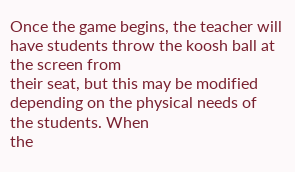Once the game begins, the teacher will have students throw the koosh ball at the screen from
their seat, but this may be modified depending on the physical needs of the students. When
the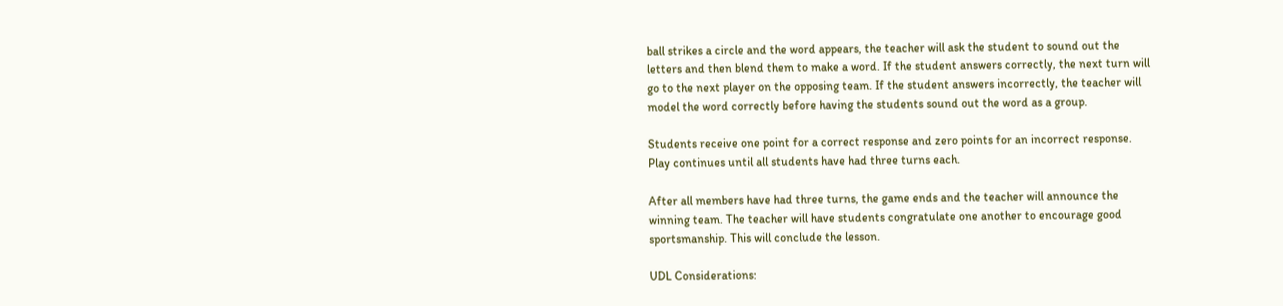ball strikes a circle and the word appears, the teacher will ask the student to sound out the
letters and then blend them to make a word. If the student answers correctly, the next turn will
go to the next player on the opposing team. If the student answers incorrectly, the teacher will
model the word correctly before having the students sound out the word as a group.

Students receive one point for a correct response and zero points for an incorrect response.
Play continues until all students have had three turns each.

After all members have had three turns, the game ends and the teacher will announce the
winning team. The teacher will have students congratulate one another to encourage good
sportsmanship. This will conclude the lesson.

UDL Considerations: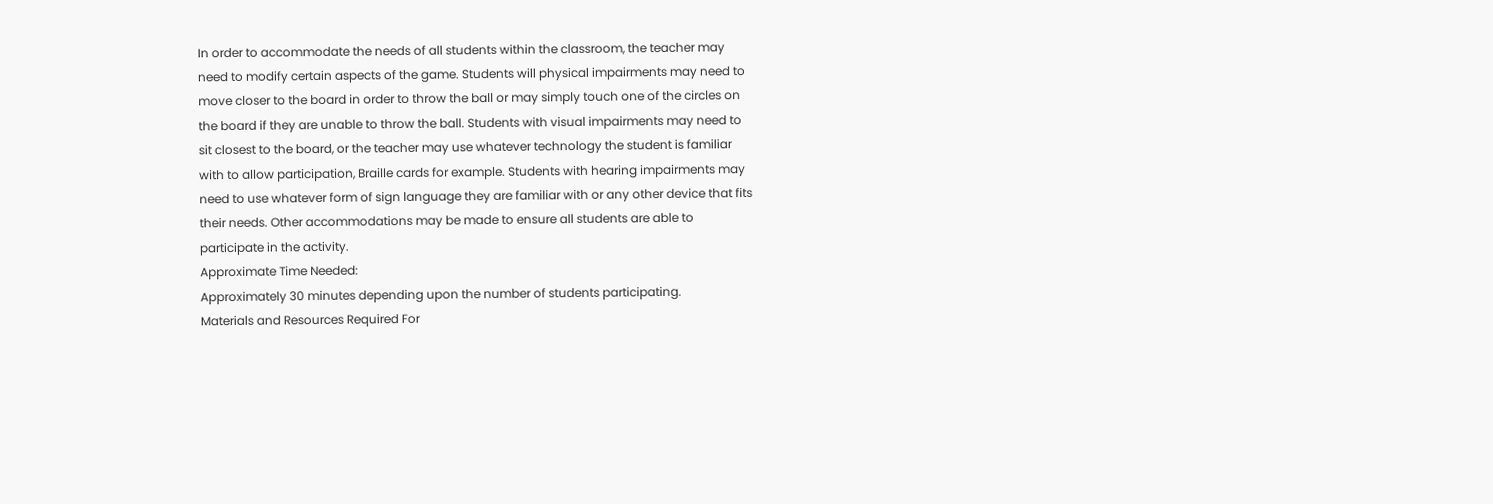In order to accommodate the needs of all students within the classroom, the teacher may
need to modify certain aspects of the game. Students will physical impairments may need to
move closer to the board in order to throw the ball or may simply touch one of the circles on
the board if they are unable to throw the ball. Students with visual impairments may need to
sit closest to the board, or the teacher may use whatever technology the student is familiar
with to allow participation, Braille cards for example. Students with hearing impairments may
need to use whatever form of sign language they are familiar with or any other device that fits
their needs. Other accommodations may be made to ensure all students are able to
participate in the activity.
Approximate Time Needed:
Approximately 30 minutes depending upon the number of students participating.
Materials and Resources Required For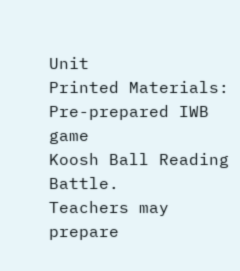Unit
Printed Materials:
Pre-prepared IWB game
Koosh Ball Reading Battle.
Teachers may prepare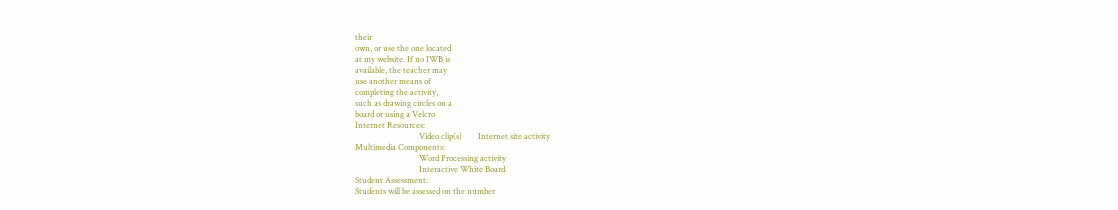their
own, or use the one located
at my website. If no IWB is
available, the teacher may
use another means of
completing the activity,
such as drawing circles on a
board or using a Velcro
Internet Resources:
                                Video clip(s)        Internet site activity
Multimedia Components:
                                Word Processing activity
                                Interactive White Board
Student Assessment:
Students will be assessed on the number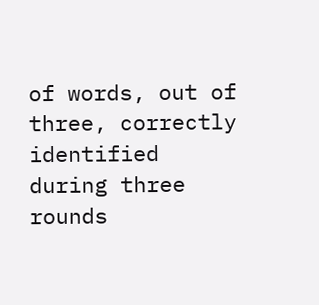of words, out of three, correctly identified
during three rounds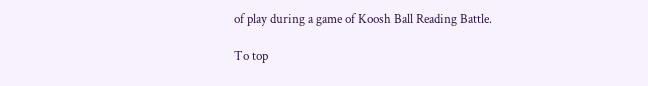of play during a game of Koosh Ball Reading Battle.

To top